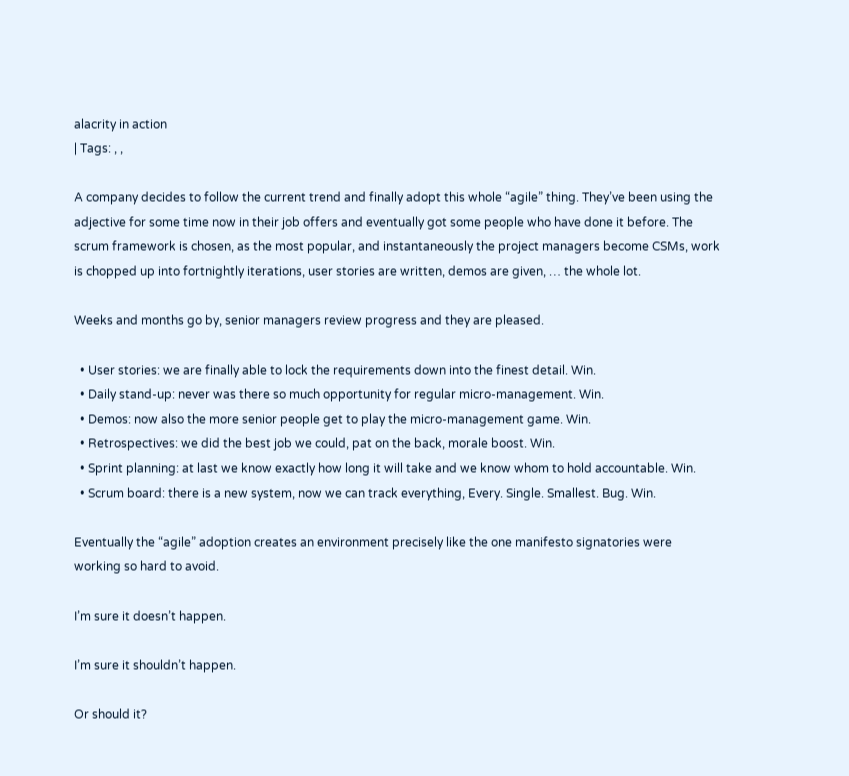alacrity in action
| Tags: , ,

A company decides to follow the current trend and finally adopt this whole “agile” thing. They’ve been using the adjective for some time now in their job offers and eventually got some people who have done it before. The scrum framework is chosen, as the most popular, and instantaneously the project managers become CSMs, work is chopped up into fortnightly iterations, user stories are written, demos are given, … the whole lot.

Weeks and months go by, senior managers review progress and they are pleased.

  • User stories: we are finally able to lock the requirements down into the finest detail. Win.
  • Daily stand-up: never was there so much opportunity for regular micro-management. Win.
  • Demos: now also the more senior people get to play the micro-management game. Win.
  • Retrospectives: we did the best job we could, pat on the back, morale boost. Win.
  • Sprint planning: at last we know exactly how long it will take and we know whom to hold accountable. Win.
  • Scrum board: there is a new system, now we can track everything, Every. Single. Smallest. Bug. Win.

Eventually the “agile” adoption creates an environment precisely like the one manifesto signatories were working so hard to avoid.

I’m sure it doesn’t happen.

I’m sure it shouldn’t happen.

Or should it?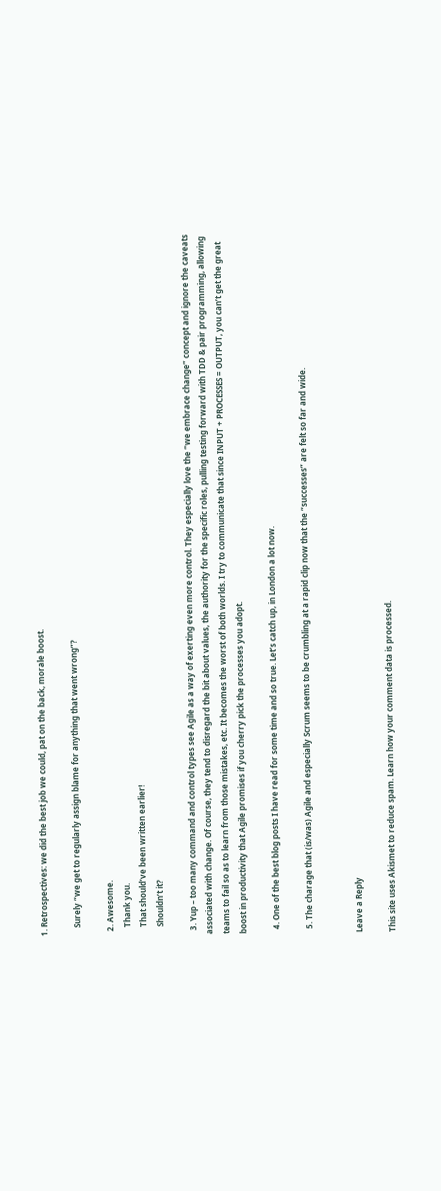1. Retrospectives: we did the best job we could, pat on the back, morale boost.

    Surely “we get to regularly assign blame for anything that went wrong”?

  2. Awesome.
    Thank you.
    That should’ve been written earlier!
    Shouldn’t it?

  3. Yup – too many command and control types see Agile as a way of exerting even more control. They especially love the “we embrace change” concept and ignore the caveats associated with change. Of course, they tend to disregard the bit about values, the authority for the specific roles, pulling testing forward with TDD & pair programming, allowing teams to fail so as to learn from those mistakes, etc. It becomes the worst of both worlds. I try to communicate that since INPUT + PROCESSES = OUTPUT, you can’t get the great boost in productivity that Agile promises if you cherry pick the processes you adopt.

  4. One of the best blog posts I have read for some time and so true. Let’s catch up, in London a lot now.

  5. The charage that (is/was) Agile and especially Scrum seems to be crumbling at a rapid clip now that the “successes” are felt so far and wide.


Leave a Reply

This site uses Akismet to reduce spam. Learn how your comment data is processed.